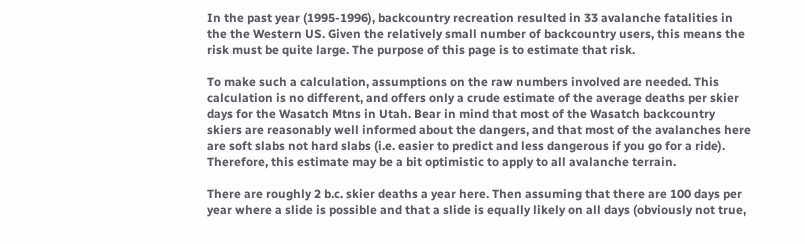In the past year (1995-1996), backcountry recreation resulted in 33 avalanche fatalities in the the Western US. Given the relatively small number of backcountry users, this means the risk must be quite large. The purpose of this page is to estimate that risk.

To make such a calculation, assumptions on the raw numbers involved are needed. This calculation is no different, and offers only a crude estimate of the average deaths per skier days for the Wasatch Mtns in Utah. Bear in mind that most of the Wasatch backcountry skiers are reasonably well informed about the dangers, and that most of the avalanches here are soft slabs not hard slabs (i.e. easier to predict and less dangerous if you go for a ride). Therefore, this estimate may be a bit optimistic to apply to all avalanche terrain.

There are roughly 2 b.c. skier deaths a year here. Then assuming that there are 100 days per year where a slide is possible and that a slide is equally likely on all days (obviously not true,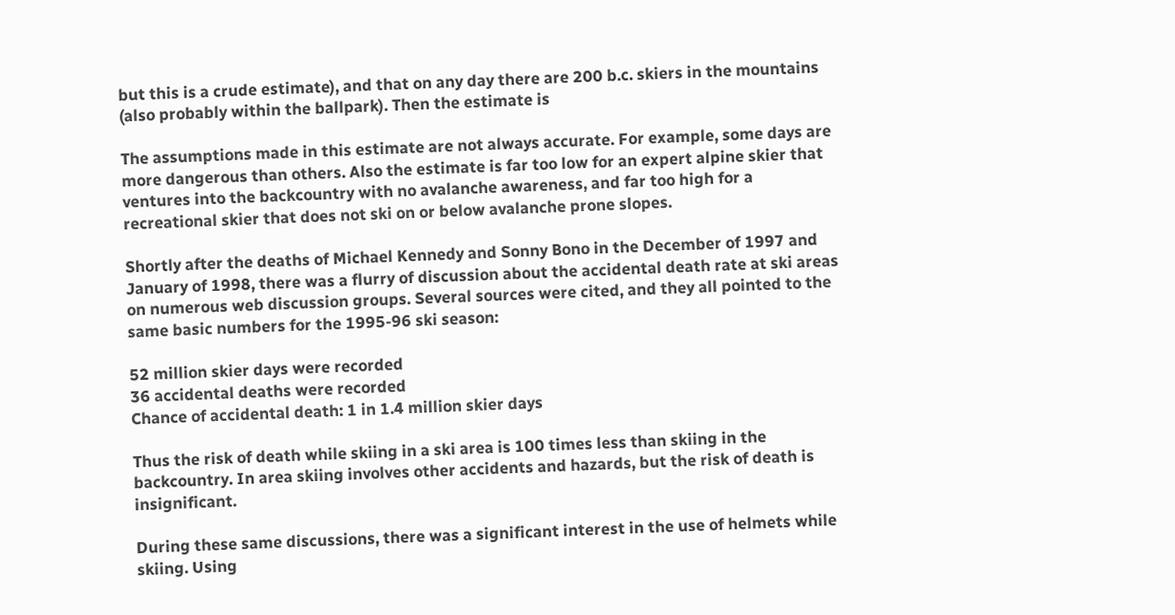but this is a crude estimate), and that on any day there are 200 b.c. skiers in the mountains (also probably within the ballpark). Then the estimate is

The assumptions made in this estimate are not always accurate. For example, some days are more dangerous than others. Also the estimate is far too low for an expert alpine skier that ventures into the backcountry with no avalanche awareness, and far too high for a recreational skier that does not ski on or below avalanche prone slopes.

Shortly after the deaths of Michael Kennedy and Sonny Bono in the December of 1997 and January of 1998, there was a flurry of discussion about the accidental death rate at ski areas on numerous web discussion groups. Several sources were cited, and they all pointed to the same basic numbers for the 1995-96 ski season:

52 million skier days were recorded
36 accidental deaths were recorded
Chance of accidental death: 1 in 1.4 million skier days

Thus the risk of death while skiing in a ski area is 100 times less than skiing in the backcountry. In area skiing involves other accidents and hazards, but the risk of death is insignificant.

During these same discussions, there was a significant interest in the use of helmets while skiing. Using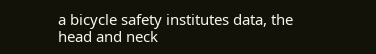a bicycle safety institutes data, the head and neck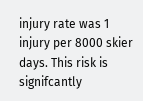injury rate was 1 injury per 8000 skier days. This risk is signifcantly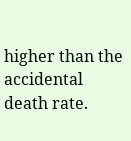higher than the accidental death rate.